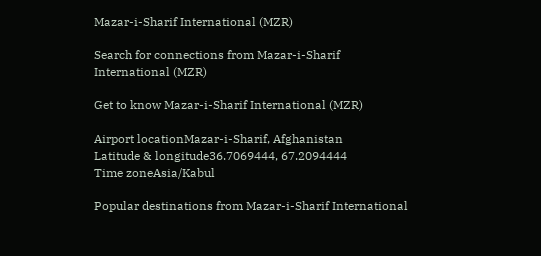Mazar-i-Sharif International (MZR)

Search for connections from Mazar-i-Sharif International (MZR)

Get to know Mazar-i-Sharif International (MZR)

Airport locationMazar-i-Sharif, Afghanistan
Latitude & longitude36.7069444, 67.2094444
Time zoneAsia/Kabul

Popular destinations from Mazar-i-Sharif International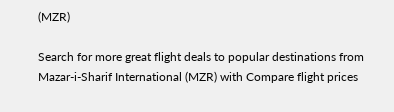(MZR)

Search for more great flight deals to popular destinations from Mazar-i-Sharif International (MZR) with Compare flight prices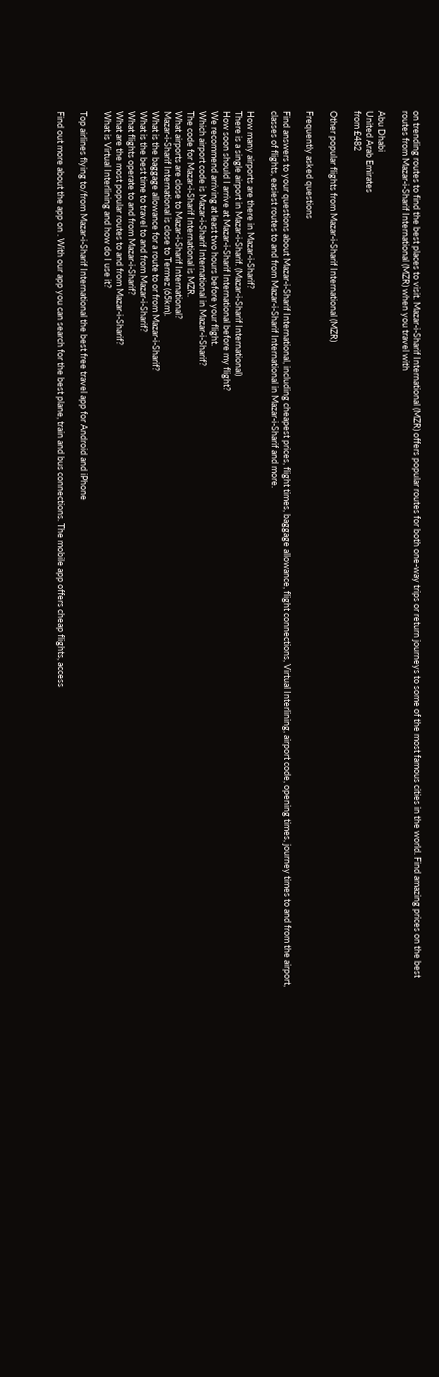on trending routes to find the best places to visit. Mazar-i-Sharif International (MZR) offers popular routes for both one-way trips or return journeys to some of the most famous cities in the world. Find amazing prices on the best routes from Mazar-i-Sharif International (MZR) when you travel with

Abu Dhabi
United Arab Emirates
from £482

Other popular flights from Mazar-i-Sharif International (MZR)

Frequently asked questions

Find answers to your questions about Mazar-i-Sharif International, including cheapest prices, flight times, baggage allowance, flight connections, Virtual Interlining, airport code, opening times, journey times to and from the airport, classes of flights, easiest routes to and from Mazar-i-Sharif International in Mazar-i-Sharif and more.

How many airports are there in Mazar-i-Sharif?
There is a single airport in Mazar-i-Sharif. (Mazar-i-Sharif International)
How soon should I arrive at Mazar-i-Sharif International before my flight?
We recommend arriving at least two hours before your flight.
Which airport code is Mazar-i-Sharif International in Mazar-i-Sharif?
The code for Mazar-i-Sharif International is MZR.
What airports are close to Mazar-i-Sharif International?
Mazar-i-Sharif International is close to Termez (65km).
What is the baggage allowance for a route to or from Mazar-i-Sharif?
What is the best time to travel to and from Mazar-i-Sharif?
What flights operate to and from Mazar-i-Sharif?
What are the most popular routes to and from Mazar-i-Sharif?
What is Virtual Interlining and how do I use it?

Top airlines flying to/from Mazar-i-Sharif International the best free travel app for Android and iPhone

Find out more about the app on . With our app you can search for the best plane, train and bus connections. The mobile app offers cheap flights, access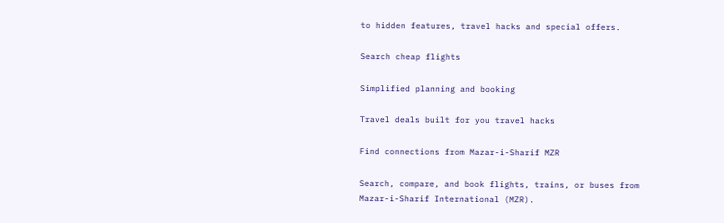to hidden features, travel hacks and special offers.

Search cheap flights

Simplified planning and booking

Travel deals built for you travel hacks

Find connections from Mazar-i-Sharif MZR

Search, compare, and book flights, trains, or buses from Mazar-i-Sharif International (MZR).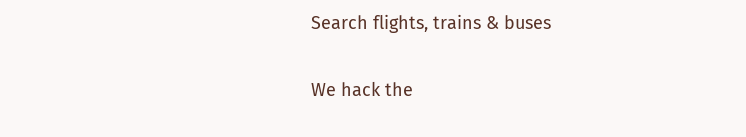Search flights, trains & buses

We hack the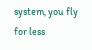system, you fly for less